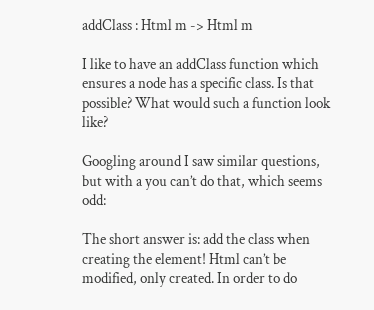addClass : Html m -> Html m

I like to have an addClass function which ensures a node has a specific class. Is that possible? What would such a function look like?

Googling around I saw similar questions, but with a you can’t do that, which seems odd:

The short answer is: add the class when creating the element! Html can’t be modified, only created. In order to do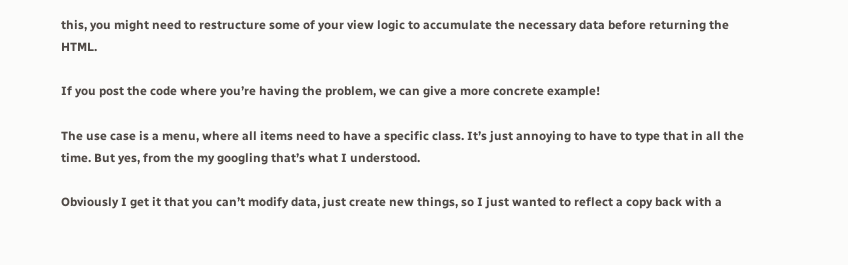this, you might need to restructure some of your view logic to accumulate the necessary data before returning the HTML.

If you post the code where you’re having the problem, we can give a more concrete example!

The use case is a menu, where all items need to have a specific class. It’s just annoying to have to type that in all the time. But yes, from the my googling that’s what I understood.

Obviously I get it that you can’t modify data, just create new things, so I just wanted to reflect a copy back with a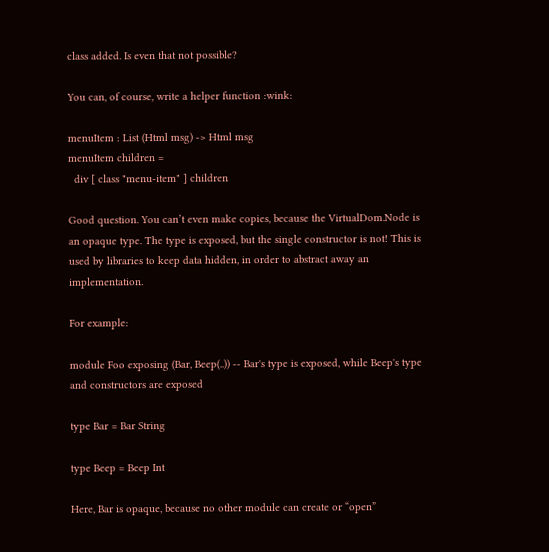class added. Is even that not possible?

You can, of course, write a helper function :wink:

menuItem : List (Html msg) -> Html msg
menuItem children =
  div [ class "menu-item" ] children

Good question. You can’t even make copies, because the VirtualDom.Node is an opaque type. The type is exposed, but the single constructor is not! This is used by libraries to keep data hidden, in order to abstract away an implementation.

For example:

module Foo exposing (Bar, Beep(..)) -- Bar's type is exposed, while Beep's type and constructors are exposed

type Bar = Bar String

type Beep = Beep Int

Here, Bar is opaque, because no other module can create or “open”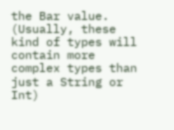the Bar value. (Usually, these kind of types will contain more complex types than just a String or Int)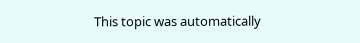This topic was automatically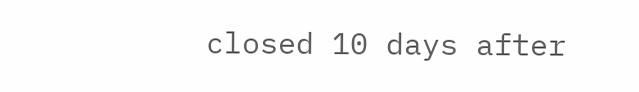closed 10 days after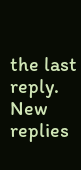the last reply. New replies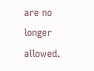are no longer allowed.